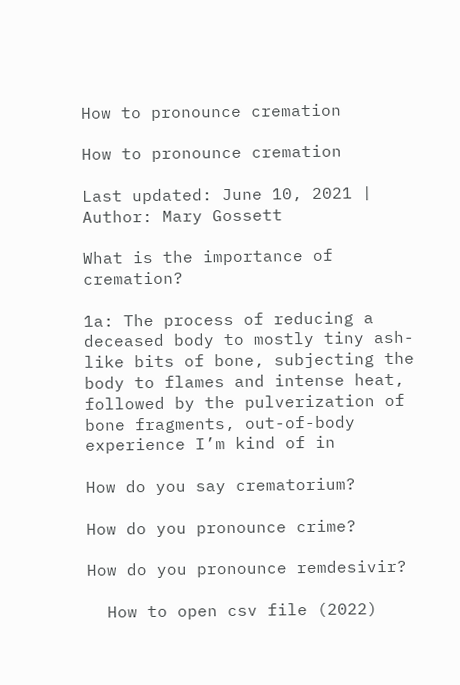How to pronounce cremation

How to pronounce cremation

Last updated: June 10, 2021 | Author: Mary Gossett

What is the importance of cremation?

1a: The process of reducing a deceased body to mostly tiny ash-like bits of bone, subjecting the body to flames and intense heat, followed by the pulverization of bone fragments, out-of-body experience I’m kind of in

How do you say crematorium?

How do you pronounce crime?

How do you pronounce remdesivir?

  How to open csv file (2022)